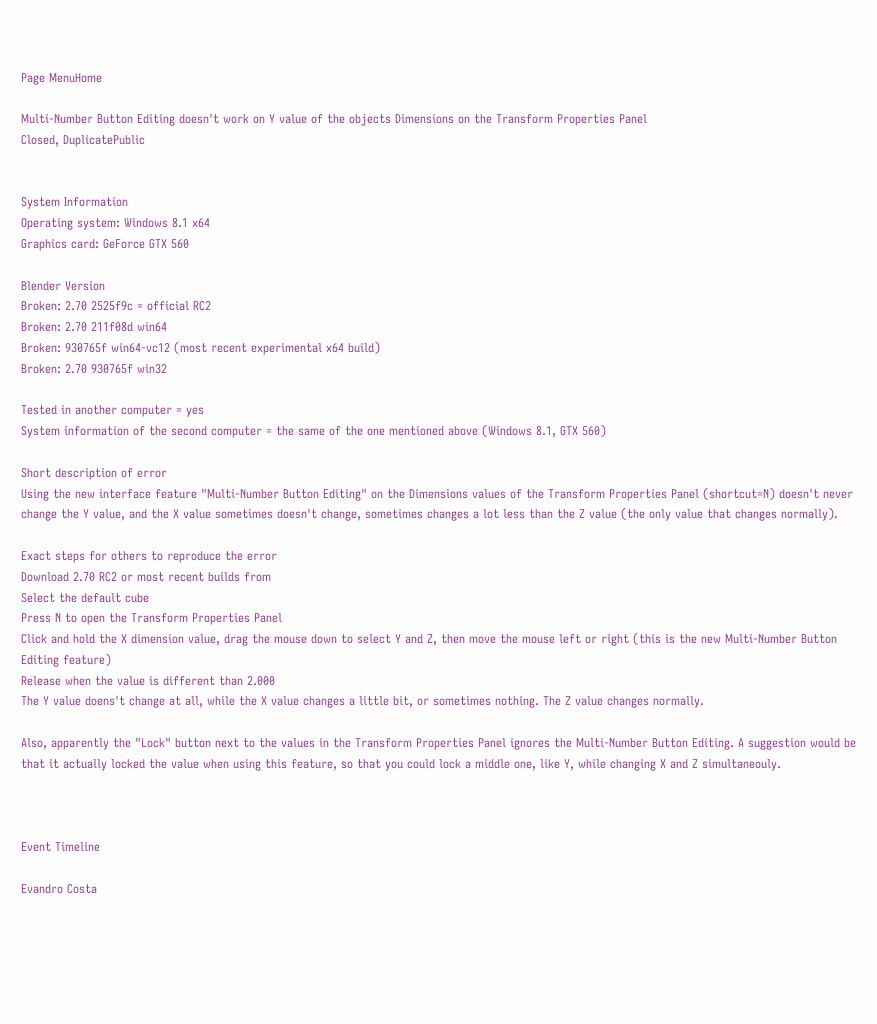Page MenuHome

Multi-Number Button Editing doesn't work on Y value of the objects Dimensions on the Transform Properties Panel
Closed, DuplicatePublic


System Information
Operating system: Windows 8.1 x64
Graphics card: GeForce GTX 560

Blender Version
Broken: 2.70 2525f9c = official RC2
Broken: 2.70 211f08d win64
Broken: 930765f win64-vc12 (most recent experimental x64 build)
Broken: 2.70 930765f win32

Tested in another computer = yes
System information of the second computer = the same of the one mentioned above (Windows 8.1, GTX 560)

Short description of error
Using the new interface feature "Multi-Number Button Editing" on the Dimensions values of the Transform Properties Panel (shortcut=N) doesn't never change the Y value, and the X value sometimes doesn't change, sometimes changes a lot less than the Z value (the only value that changes normally).

Exact steps for others to reproduce the error
Download 2.70 RC2 or most recent builds from
Select the default cube
Press N to open the Transform Properties Panel
Click and hold the X dimension value, drag the mouse down to select Y and Z, then move the mouse left or right (this is the new Multi-Number Button Editing feature)
Release when the value is different than 2.000
The Y value doens't change at all, while the X value changes a little bit, or sometimes nothing. The Z value changes normally.

Also, apparently the "Lock" button next to the values in the Transform Properties Panel ignores the Multi-Number Button Editing. A suggestion would be that it actually locked the value when using this feature, so that you could lock a middle one, like Y, while changing X and Z simultaneouly.



Event Timeline

Evandro Costa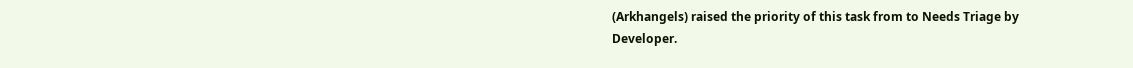(Arkhangels) raised the priority of this task from to Needs Triage by Developer.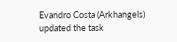Evandro Costa (Arkhangels) updated the task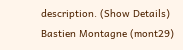description. (Show Details)
Bastien Montagne (mont29)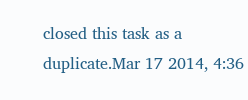closed this task as a duplicate.Mar 17 2014, 4:36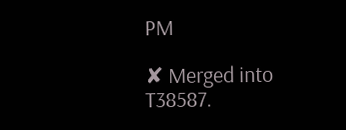PM

✘ Merged into T38587.